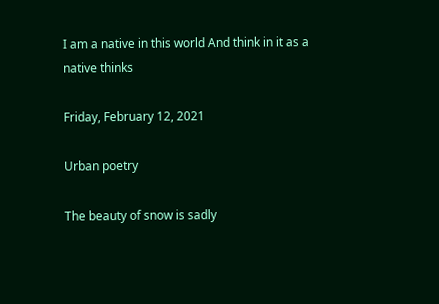I am a native in this world And think in it as a native thinks

Friday, February 12, 2021

Urban poetry

The beauty of snow is sadly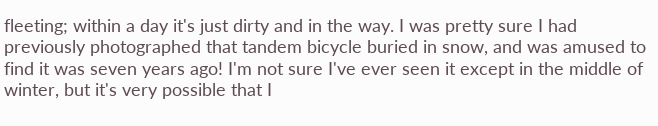fleeting; within a day it's just dirty and in the way. I was pretty sure I had previously photographed that tandem bicycle buried in snow, and was amused to find it was seven years ago! I'm not sure I've ever seen it except in the middle of winter, but it's very possible that I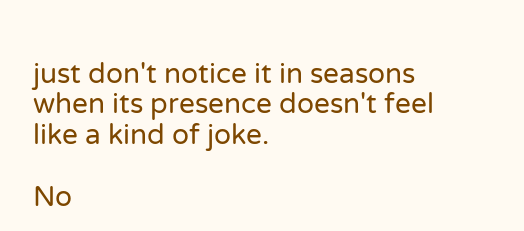just don't notice it in seasons when its presence doesn't feel like a kind of joke.

No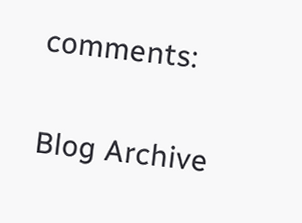comments:

Blog Archive